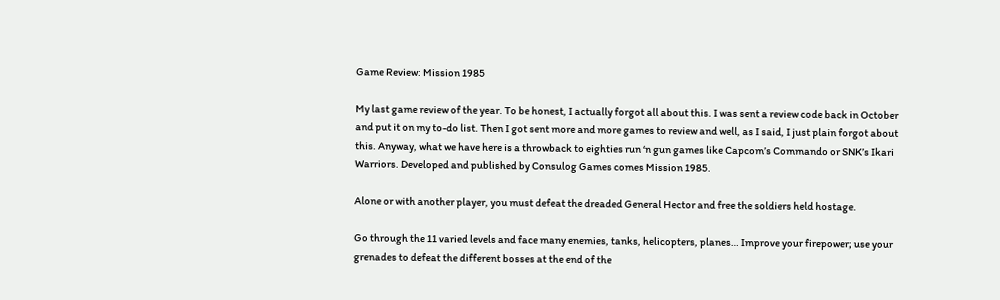Game Review: Mission 1985

My last game review of the year. To be honest, I actually forgot all about this. I was sent a review code back in October and put it on my to-do list. Then I got sent more and more games to review and well, as I said, I just plain forgot about this. Anyway, what we have here is a throwback to eighties run ‘n gun games like Capcom’s Commando or SNK’s Ikari Warriors. Developed and published by Consulog Games comes Mission 1985.

Alone or with another player, you must defeat the dreaded General Hector and free the soldiers held hostage.

Go through the 11 varied levels and face many enemies, tanks, helicopters, planes… Improve your firepower; use your grenades to defeat the different bosses at the end of the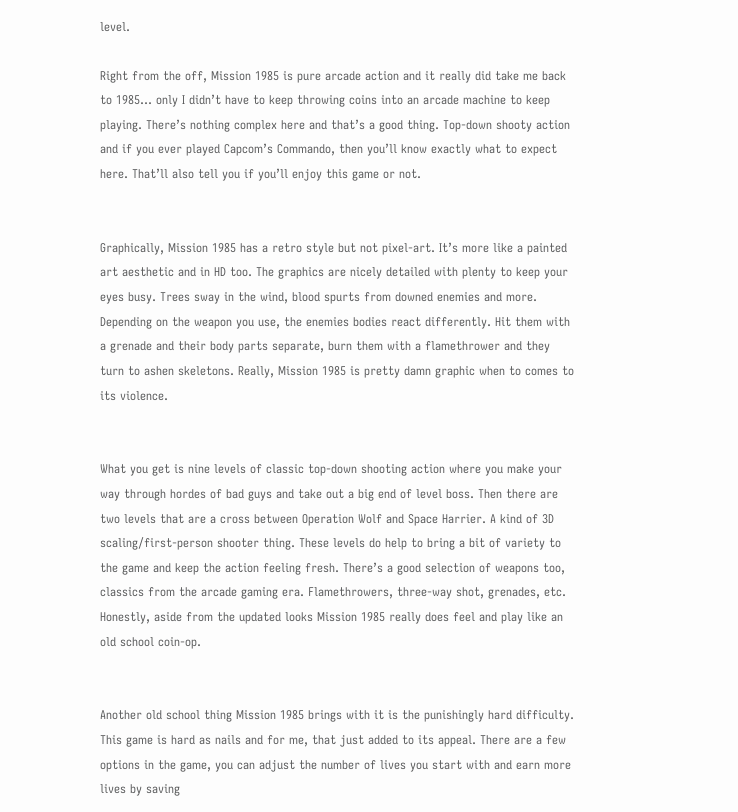level.

Right from the off, Mission 1985 is pure arcade action and it really did take me back to 1985… only I didn’t have to keep throwing coins into an arcade machine to keep playing. There’s nothing complex here and that’s a good thing. Top-down shooty action and if you ever played Capcom’s Commando, then you’ll know exactly what to expect here. That’ll also tell you if you’ll enjoy this game or not.


Graphically, Mission 1985 has a retro style but not pixel-art. It’s more like a painted art aesthetic and in HD too. The graphics are nicely detailed with plenty to keep your eyes busy. Trees sway in the wind, blood spurts from downed enemies and more. Depending on the weapon you use, the enemies bodies react differently. Hit them with a grenade and their body parts separate, burn them with a flamethrower and they turn to ashen skeletons. Really, Mission 1985 is pretty damn graphic when to comes to its violence.


What you get is nine levels of classic top-down shooting action where you make your way through hordes of bad guys and take out a big end of level boss. Then there are two levels that are a cross between Operation Wolf and Space Harrier. A kind of 3D scaling/first-person shooter thing. These levels do help to bring a bit of variety to the game and keep the action feeling fresh. There’s a good selection of weapons too, classics from the arcade gaming era. Flamethrowers, three-way shot, grenades, etc. Honestly, aside from the updated looks Mission 1985 really does feel and play like an old school coin-op.


Another old school thing Mission 1985 brings with it is the punishingly hard difficulty. This game is hard as nails and for me, that just added to its appeal. There are a few options in the game, you can adjust the number of lives you start with and earn more lives by saving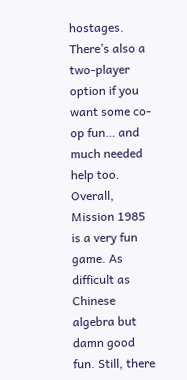hostages. There’s also a two-player option if you want some co-op fun… and much needed help too. Overall, Mission 1985 is a very fun game. As difficult as Chinese algebra but damn good fun. Still, there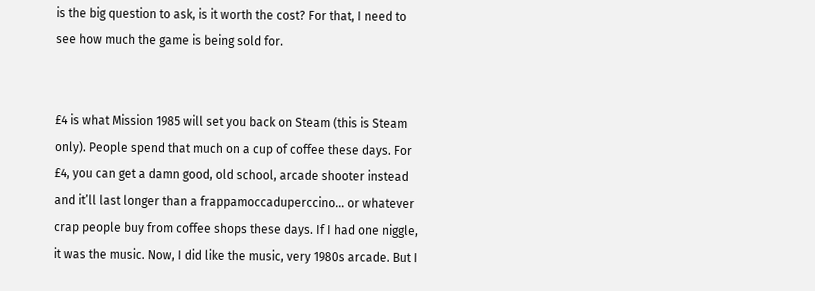is the big question to ask, is it worth the cost? For that, I need to see how much the game is being sold for.


£4 is what Mission 1985 will set you back on Steam (this is Steam only). People spend that much on a cup of coffee these days. For £4, you can get a damn good, old school, arcade shooter instead and it’ll last longer than a frappamoccaduperccino… or whatever crap people buy from coffee shops these days. If I had one niggle, it was the music. Now, I did like the music, very 1980s arcade. But I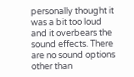personally thought it was a bit too loud and it overbears the sound effects. There are no sound options other than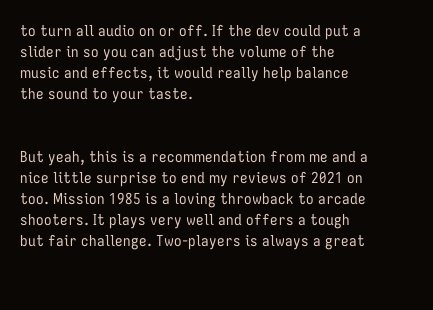to turn all audio on or off. If the dev could put a slider in so you can adjust the volume of the music and effects, it would really help balance the sound to your taste.


But yeah, this is a recommendation from me and a nice little surprise to end my reviews of 2021 on too. Mission 1985 is a loving throwback to arcade shooters. It plays very well and offers a tough but fair challenge. Two-players is always a great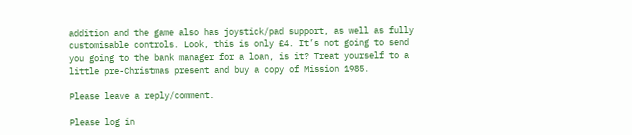addition and the game also has joystick/pad support, as well as fully customisable controls. Look, this is only £4. It’s not going to send you going to the bank manager for a loan, is it? Treat yourself to a little pre-Christmas present and buy a copy of Mission 1985.

Please leave a reply/comment.

Please log in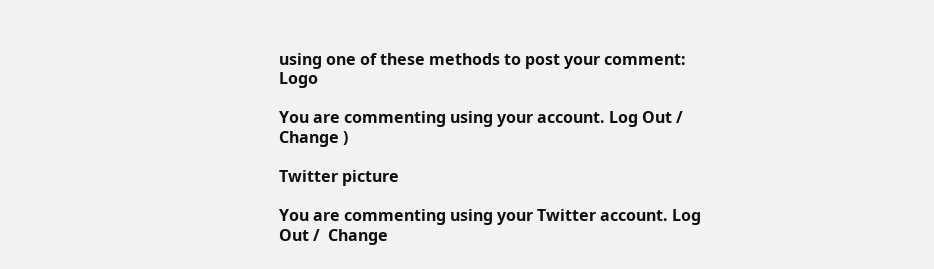using one of these methods to post your comment: Logo

You are commenting using your account. Log Out /  Change )

Twitter picture

You are commenting using your Twitter account. Log Out /  Change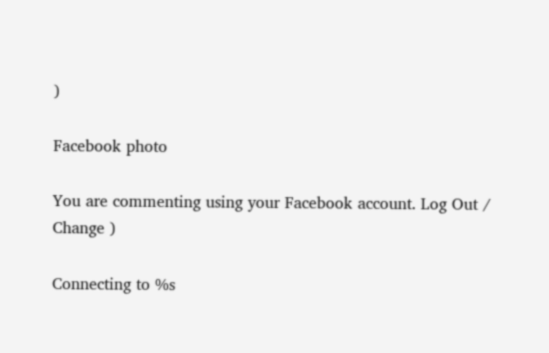)

Facebook photo

You are commenting using your Facebook account. Log Out /  Change )

Connecting to %s